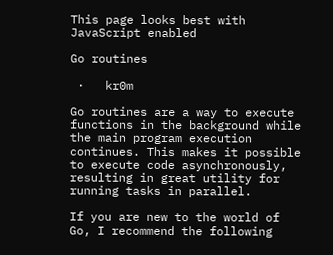This page looks best with JavaScript enabled

Go routines

 ·   kr0m

Go routines are a way to execute functions in the background while the main program execution continues. This makes it possible to execute code asynchronously, resulting in great utility for running tasks in parallel.

If you are new to the world of Go, I recommend the following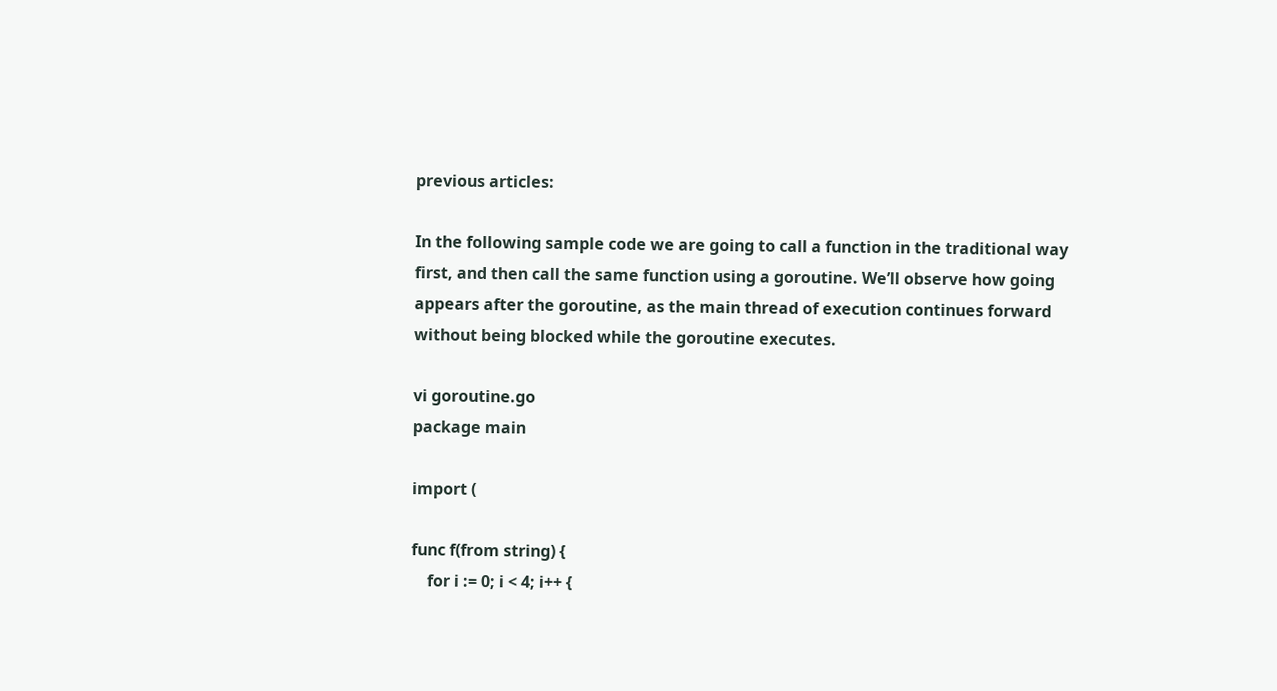previous articles:

In the following sample code we are going to call a function in the traditional way first, and then call the same function using a goroutine. We’ll observe how going appears after the goroutine, as the main thread of execution continues forward without being blocked while the goroutine executes.

vi goroutine.go
package main

import (

func f(from string) {
    for i := 0; i < 4; i++ {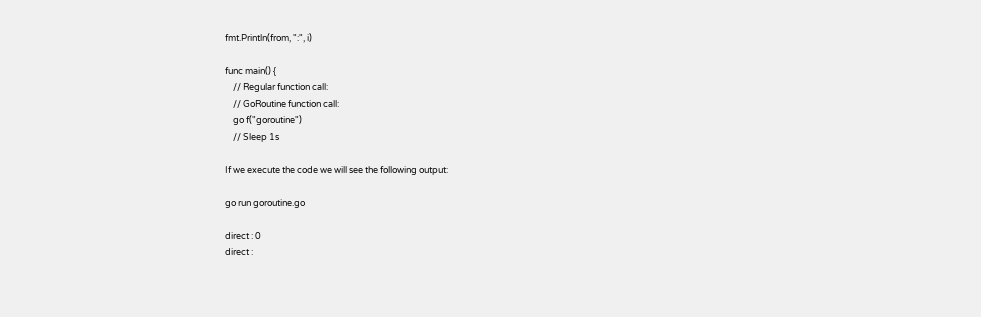fmt.Println(from, ":", i)

func main() {
    // Regular function call:
    // GoRoutine function call:
    go f("goroutine")
    // Sleep 1s

If we execute the code we will see the following output:

go run goroutine.go

direct : 0
direct :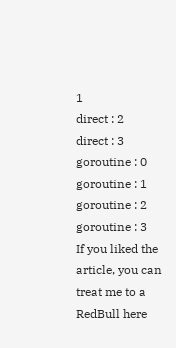1
direct : 2
direct : 3
goroutine : 0
goroutine : 1
goroutine : 2
goroutine : 3
If you liked the article, you can treat me to a RedBull here